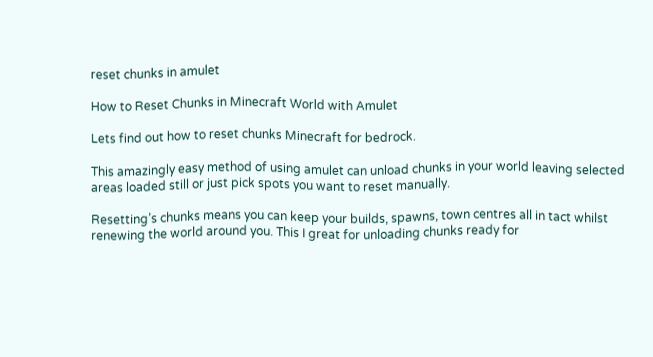reset chunks in amulet

How to Reset Chunks in Minecraft World with Amulet

Lets find out how to reset chunks Minecraft for bedrock.

This amazingly easy method of using amulet can unload chunks in your world leaving selected areas loaded still or just pick spots you want to reset manually.

Resetting’s chunks means you can keep your builds, spawns, town centres all in tact whilst renewing the world around you. This I great for unloading chunks ready for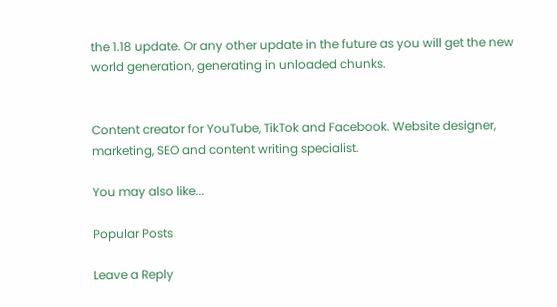the 1.18 update. Or any other update in the future as you will get the new world generation, generating in unloaded chunks.


Content creator for YouTube, TikTok and Facebook. Website designer, marketing, SEO and content writing specialist.

You may also like...

Popular Posts

Leave a Reply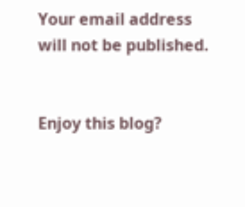Your email address will not be published.


Enjoy this blog?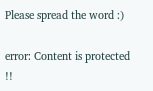Please spread the word :)

error: Content is protected !!